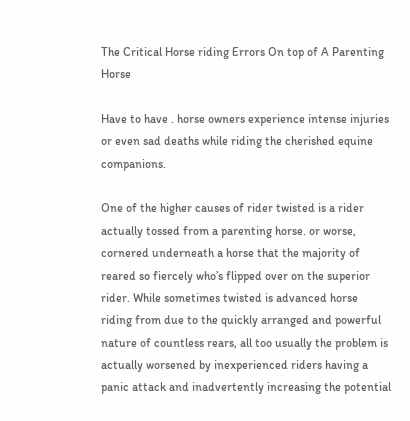The Critical Horse riding Errors On top of A Parenting Horse

Have to have . horse owners experience intense injuries or even sad deaths while riding the cherished equine companions.

One of the higher causes of rider twisted is a rider actually tossed from a parenting horse. or worse, cornered underneath a horse that the majority of reared so fiercely who’s flipped over on the superior rider. While sometimes twisted is advanced horse riding from due to the quickly arranged and powerful nature of countless rears, all too usually the problem is actually worsened by inexperienced riders having a panic attack and inadvertently increasing the potential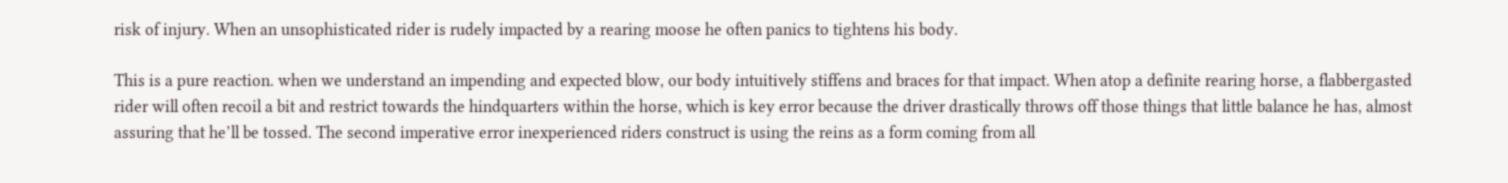risk of injury. When an unsophisticated rider is rudely impacted by a rearing moose he often panics to tightens his body.

This is a pure reaction. when we understand an impending and expected blow, our body intuitively stiffens and braces for that impact. When atop a definite rearing horse, a flabbergasted rider will often recoil a bit and restrict towards the hindquarters within the horse, which is key error because the driver drastically throws off those things that little balance he has, almost assuring that he’ll be tossed. The second imperative error inexperienced riders construct is using the reins as a form coming from all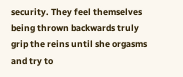security. They feel themselves being thrown backwards truly grip the reins until she orgasms and try to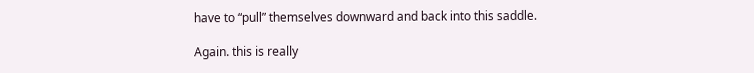have to “pull” themselves downward and back into this saddle.

Again. this is really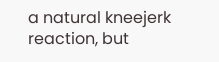a natural kneejerk reaction, but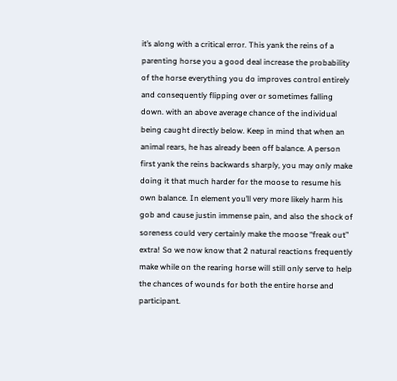it’s along with a critical error. This yank the reins of a parenting horse you a good deal increase the probability of the horse everything you do improves control entirely and consequently flipping over or sometimes falling down. with an above average chance of the individual being caught directly below. Keep in mind that when an animal rears, he has already been off balance. A person first yank the reins backwards sharply, you may only make doing it that much harder for the moose to resume his own balance. In element you’ll very more likely harm his gob and cause justin immense pain, and also the shock of soreness could very certainly make the moose “freak out” extra! So we now know that 2 natural reactions frequently make while on the rearing horse will still only serve to help the chances of wounds for both the entire horse and participant.